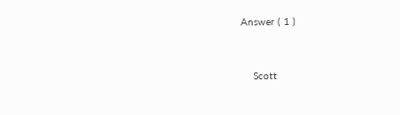Answer ( 1 )


    Scott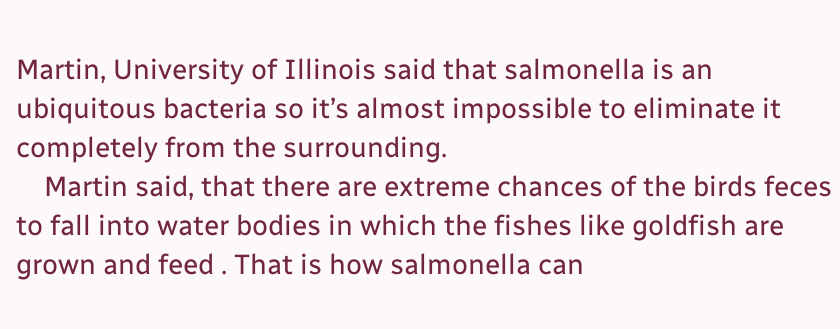Martin, University of Illinois said that salmonella is an ubiquitous bacteria so it’s almost impossible to eliminate it completely from the surrounding.
    Martin said, that there are extreme chances of the birds feces to fall into water bodies in which the fishes like goldfish are grown and feed . That is how salmonella can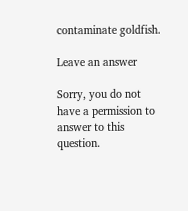contaminate goldfish.

Leave an answer

Sorry, you do not have a permission to answer to this question.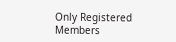Only Registered Members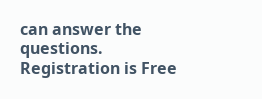can answer the questions. Registration is Free